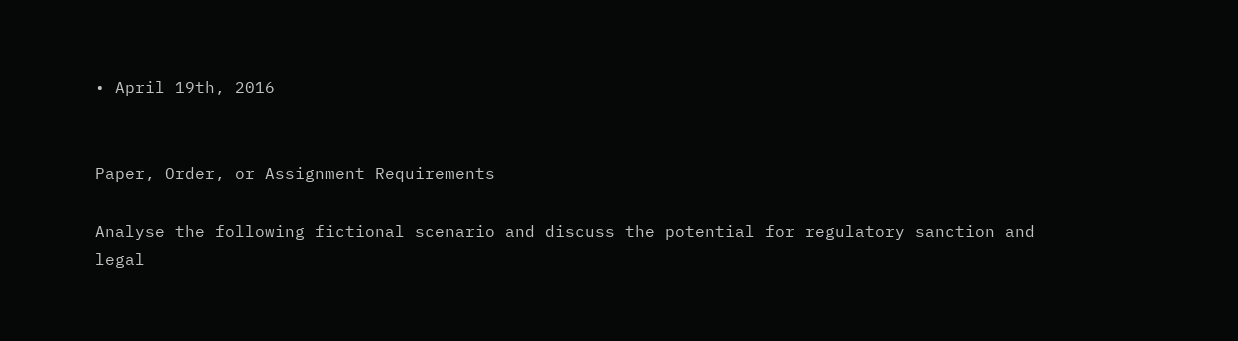• April 19th, 2016


Paper, Order, or Assignment Requirements

Analyse the following fictional scenario and discuss the potential for regulatory sanction and legal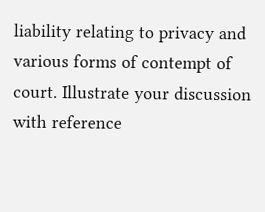liability relating to privacy and various forms of contempt of court. Illustrate your discussion with reference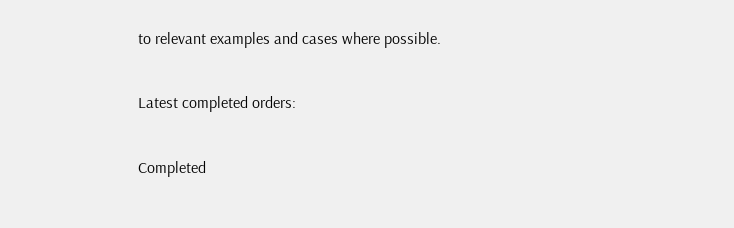to relevant examples and cases where possible.

Latest completed orders:

Completed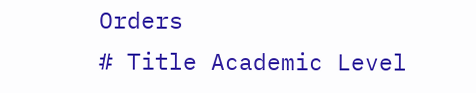Orders
# Title Academic Level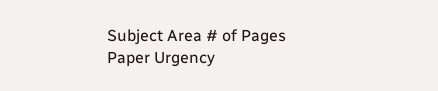Subject Area # of Pages Paper Urgency